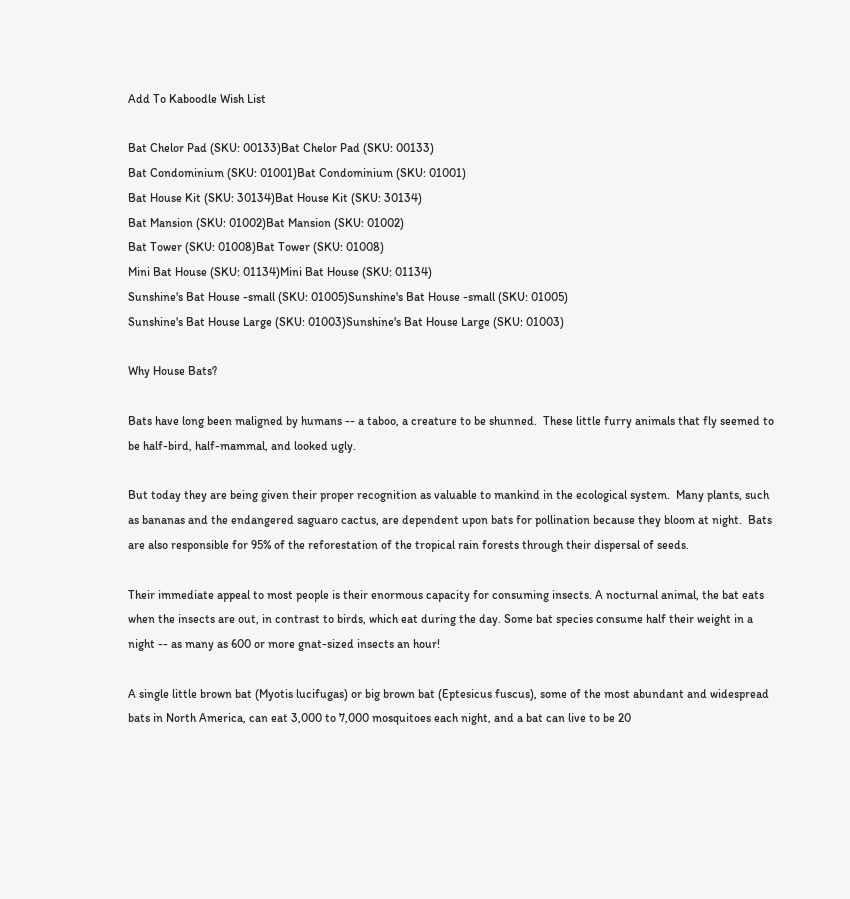Add To Kaboodle Wish List

Bat Chelor Pad (SKU: 00133)Bat Chelor Pad (SKU: 00133)
Bat Condominium (SKU: 01001)Bat Condominium (SKU: 01001)
Bat House Kit (SKU: 30134)Bat House Kit (SKU: 30134)
Bat Mansion (SKU: 01002)Bat Mansion (SKU: 01002)
Bat Tower (SKU: 01008)Bat Tower (SKU: 01008)
Mini Bat House (SKU: 01134)Mini Bat House (SKU: 01134)
Sunshine's Bat House -small (SKU: 01005)Sunshine's Bat House -small (SKU: 01005)
Sunshine's Bat House Large (SKU: 01003)Sunshine's Bat House Large (SKU: 01003)

Why House Bats?

Bats have long been maligned by humans -- a taboo, a creature to be shunned.  These little furry animals that fly seemed to be half-bird, half-mammal, and looked ugly.

But today they are being given their proper recognition as valuable to mankind in the ecological system.  Many plants, such as bananas and the endangered saguaro cactus, are dependent upon bats for pollination because they bloom at night.  Bats are also responsible for 95% of the reforestation of the tropical rain forests through their dispersal of seeds.

Their immediate appeal to most people is their enormous capacity for consuming insects. A nocturnal animal, the bat eats when the insects are out, in contrast to birds, which eat during the day. Some bat species consume half their weight in a night -- as many as 600 or more gnat-sized insects an hour!

A single little brown bat (Myotis lucifugas) or big brown bat (Eptesicus fuscus), some of the most abundant and widespread bats in North America, can eat 3,000 to 7,000 mosquitoes each night, and a bat can live to be 20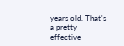years old. That's a pretty effective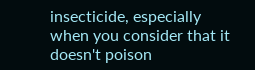insecticide, especially when you consider that it doesn't poison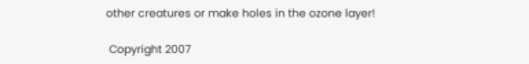other creatures or make holes in the ozone layer!

 Copyright 2007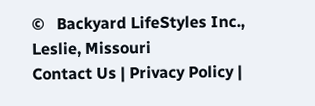©   Backyard LifeStyles Inc., Leslie, Missouri
Contact Us | Privacy Policy |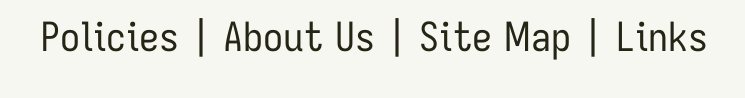Policies | About Us | Site Map | Links